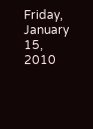Friday, January 15, 2010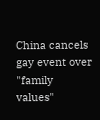China cancels gay event over "family values"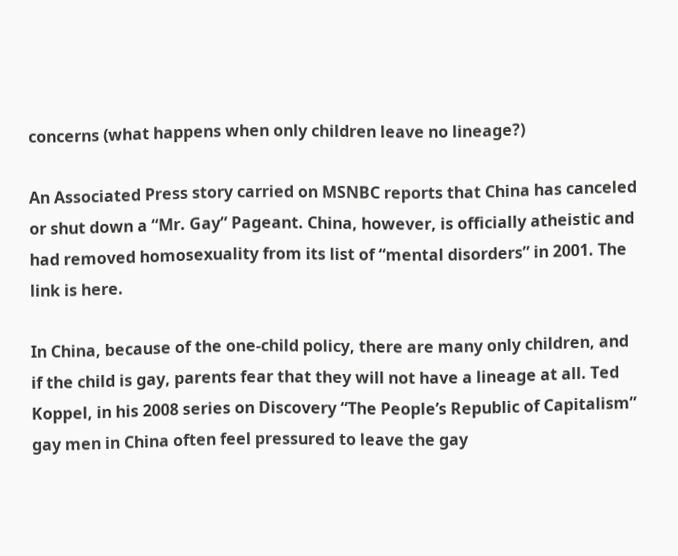concerns (what happens when only children leave no lineage?)

An Associated Press story carried on MSNBC reports that China has canceled or shut down a “Mr. Gay” Pageant. China, however, is officially atheistic and had removed homosexuality from its list of “mental disorders” in 2001. The link is here.

In China, because of the one-child policy, there are many only children, and if the child is gay, parents fear that they will not have a lineage at all. Ted Koppel, in his 2008 series on Discovery “The People’s Republic of Capitalism” gay men in China often feel pressured to leave the gay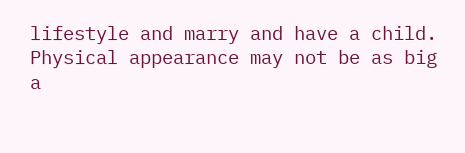lifestyle and marry and have a child. Physical appearance may not be as big a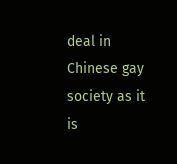deal in Chinese gay society as it is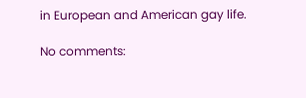in European and American gay life.

No comments: